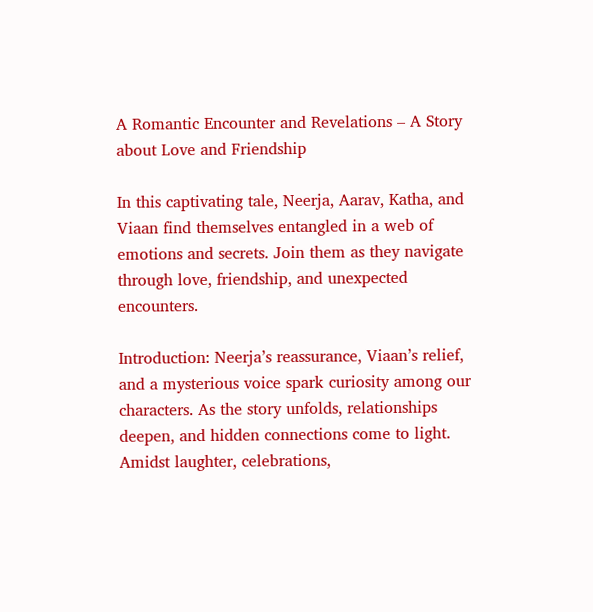A Romantic Encounter and Revelations – A Story about Love and Friendship

In this captivating tale, Neerja, Aarav, Katha, and Viaan find themselves entangled in a web of emotions and secrets. Join them as they navigate through love, friendship, and unexpected encounters.

Introduction: Neerja’s reassurance, Viaan’s relief, and a mysterious voice spark curiosity among our characters. As the story unfolds, relationships deepen, and hidden connections come to light. Amidst laughter, celebrations,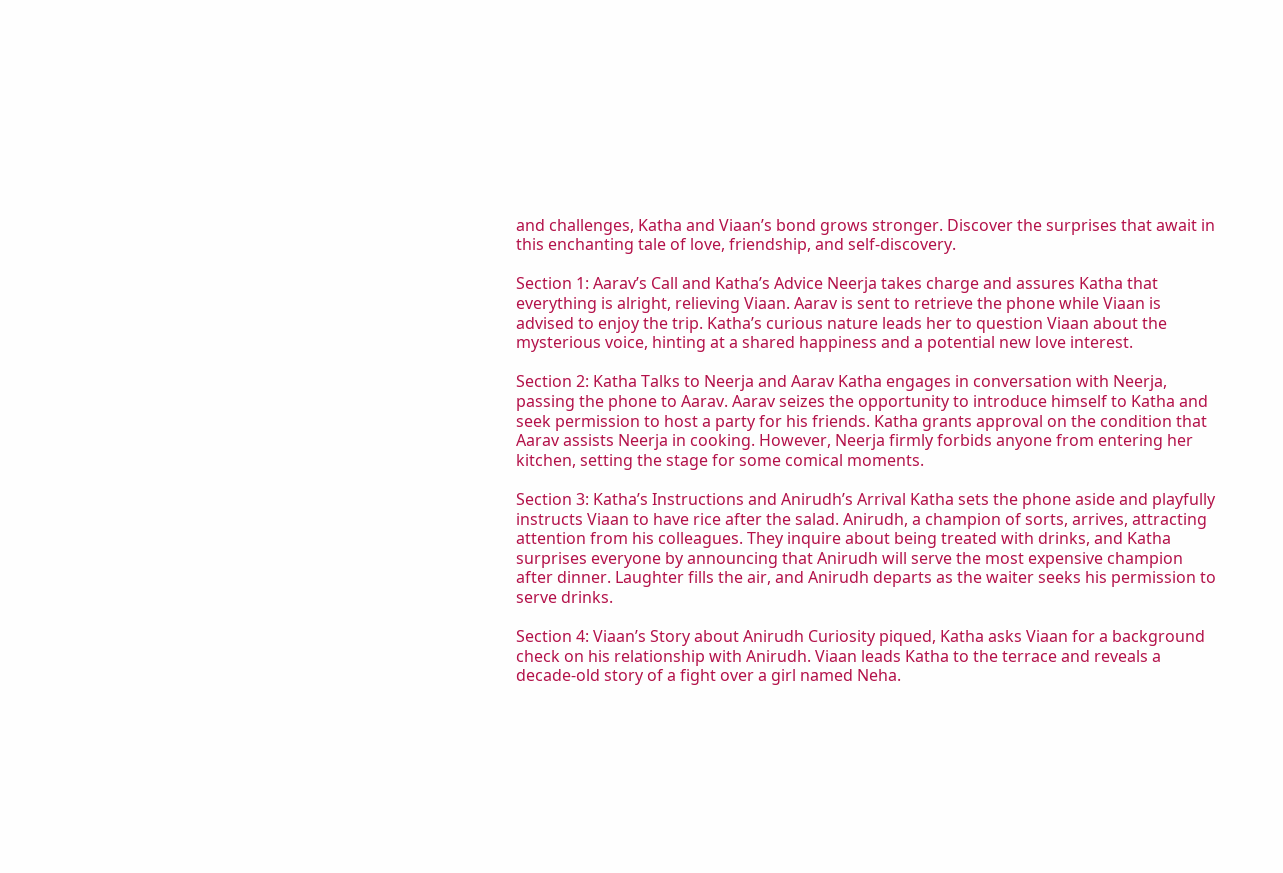and challenges, Katha and Viaan’s bond grows stronger. Discover the surprises that await in this enchanting tale of love, friendship, and self-discovery.

Section 1: Aarav’s Call and Katha’s Advice Neerja takes charge and assures Katha that everything is alright, relieving Viaan. Aarav is sent to retrieve the phone while Viaan is advised to enjoy the trip. Katha’s curious nature leads her to question Viaan about the mysterious voice, hinting at a shared happiness and a potential new love interest.

Section 2: Katha Talks to Neerja and Aarav Katha engages in conversation with Neerja, passing the phone to Aarav. Aarav seizes the opportunity to introduce himself to Katha and seek permission to host a party for his friends. Katha grants approval on the condition that Aarav assists Neerja in cooking. However, Neerja firmly forbids anyone from entering her kitchen, setting the stage for some comical moments.

Section 3: Katha’s Instructions and Anirudh’s Arrival Katha sets the phone aside and playfully instructs Viaan to have rice after the salad. Anirudh, a champion of sorts, arrives, attracting attention from his colleagues. They inquire about being treated with drinks, and Katha surprises everyone by announcing that Anirudh will serve the most expensive champion after dinner. Laughter fills the air, and Anirudh departs as the waiter seeks his permission to serve drinks.

Section 4: Viaan’s Story about Anirudh Curiosity piqued, Katha asks Viaan for a background check on his relationship with Anirudh. Viaan leads Katha to the terrace and reveals a decade-old story of a fight over a girl named Neha.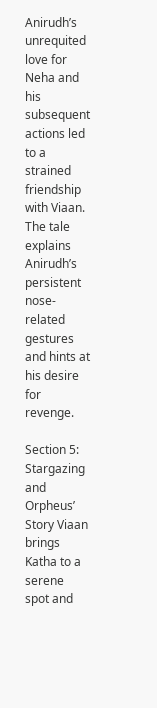Anirudh’s unrequited love for Neha and his subsequent actions led to a strained friendship with Viaan. The tale explains Anirudh’s persistent nose-related gestures and hints at his desire for revenge.

Section 5: Stargazing and Orpheus’ Story Viaan brings Katha to a serene spot and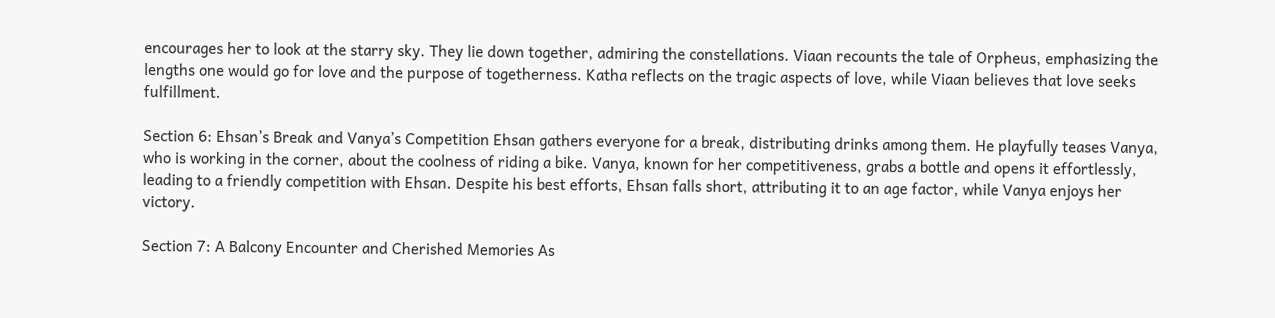encourages her to look at the starry sky. They lie down together, admiring the constellations. Viaan recounts the tale of Orpheus, emphasizing the lengths one would go for love and the purpose of togetherness. Katha reflects on the tragic aspects of love, while Viaan believes that love seeks fulfillment.

Section 6: Ehsan’s Break and Vanya’s Competition Ehsan gathers everyone for a break, distributing drinks among them. He playfully teases Vanya, who is working in the corner, about the coolness of riding a bike. Vanya, known for her competitiveness, grabs a bottle and opens it effortlessly, leading to a friendly competition with Ehsan. Despite his best efforts, Ehsan falls short, attributing it to an age factor, while Vanya enjoys her victory.

Section 7: A Balcony Encounter and Cherished Memories As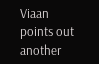Viaan points out another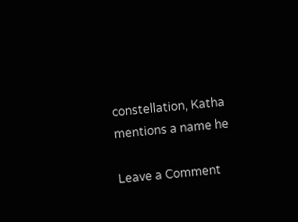constellation, Katha mentions a name he

Leave a Comment